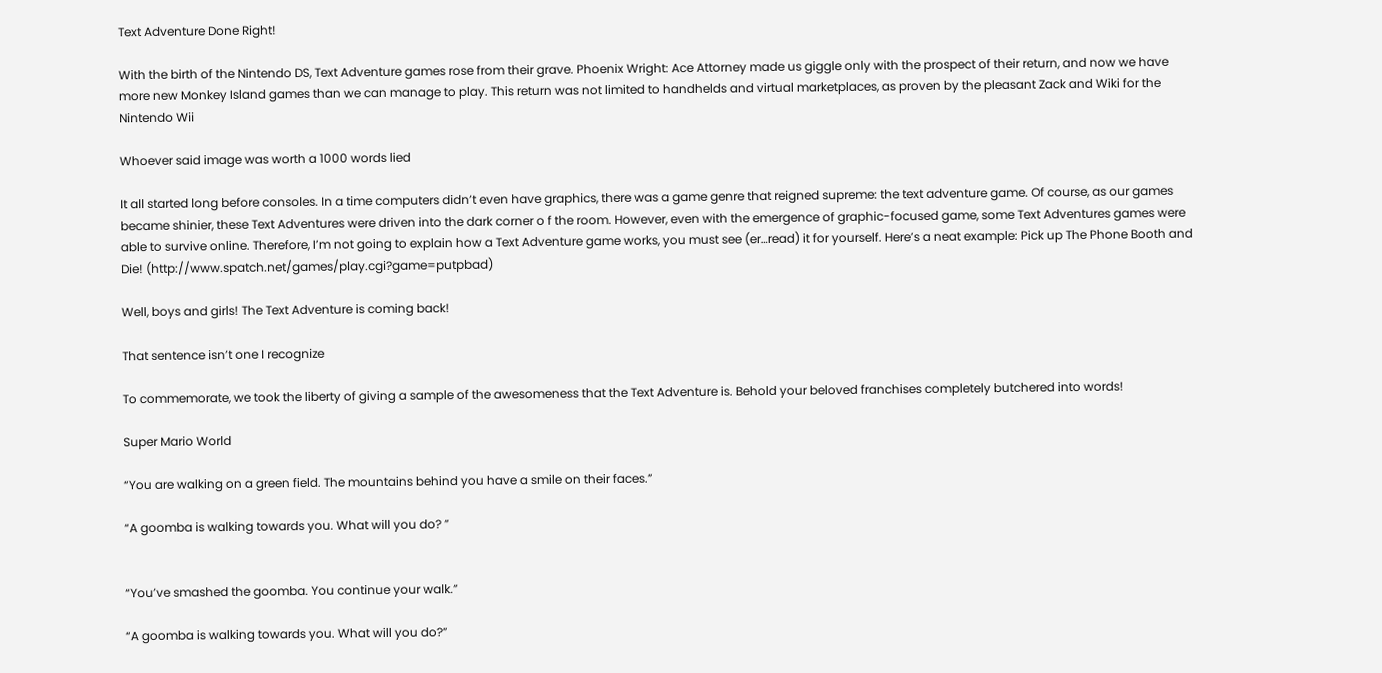Text Adventure Done Right!

With the birth of the Nintendo DS, Text Adventure games rose from their grave. Phoenix Wright: Ace Attorney made us giggle only with the prospect of their return, and now we have more new Monkey Island games than we can manage to play. This return was not limited to handhelds and virtual marketplaces, as proven by the pleasant Zack and Wiki for the Nintendo Wii

Whoever said image was worth a 1000 words lied

It all started long before consoles. In a time computers didn’t even have graphics, there was a game genre that reigned supreme: the text adventure game. Of course, as our games became shinier, these Text Adventures were driven into the dark corner o f the room. However, even with the emergence of graphic-focused game, some Text Adventures games were able to survive online. Therefore, I’m not going to explain how a Text Adventure game works, you must see (er…read) it for yourself. Here’s a neat example: Pick up The Phone Booth and Die! (http://www.spatch.net/games/play.cgi?game=putpbad)

Well, boys and girls! The Text Adventure is coming back!

That sentence isn’t one I recognize

To commemorate, we took the liberty of giving a sample of the awesomeness that the Text Adventure is. Behold your beloved franchises completely butchered into words!

Super Mario World

“You are walking on a green field. The mountains behind you have a smile on their faces.”

“A goomba is walking towards you. What will you do? ”


“You’ve smashed the goomba. You continue your walk.”

“A goomba is walking towards you. What will you do?”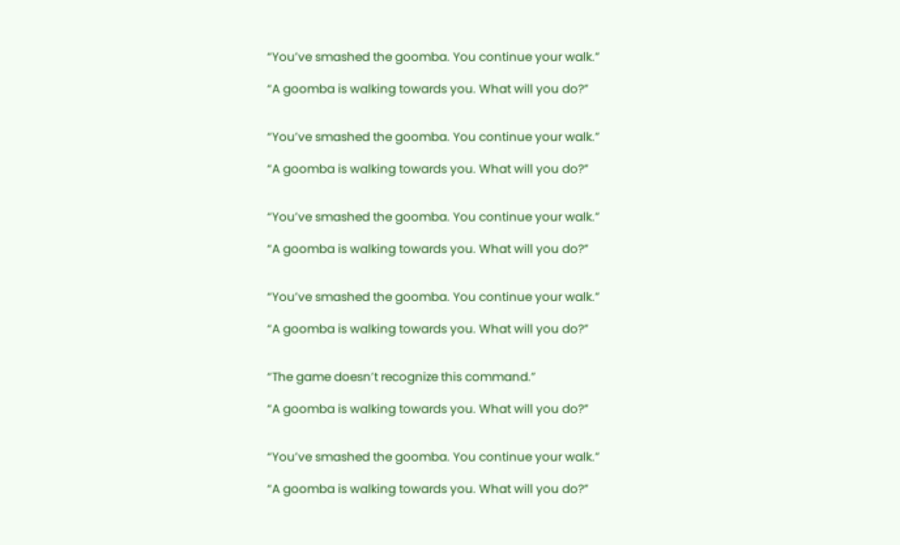“You’ve smashed the goomba. You continue your walk.”

“A goomba is walking towards you. What will you do?”


“You’ve smashed the goomba. You continue your walk.”

“A goomba is walking towards you. What will you do?”


“You’ve smashed the goomba. You continue your walk.”

“A goomba is walking towards you. What will you do?”


“You’ve smashed the goomba. You continue your walk.”

“A goomba is walking towards you. What will you do?”


“The game doesn’t recognize this command.”

“A goomba is walking towards you. What will you do?”


“You’ve smashed the goomba. You continue your walk.”

“A goomba is walking towards you. What will you do?”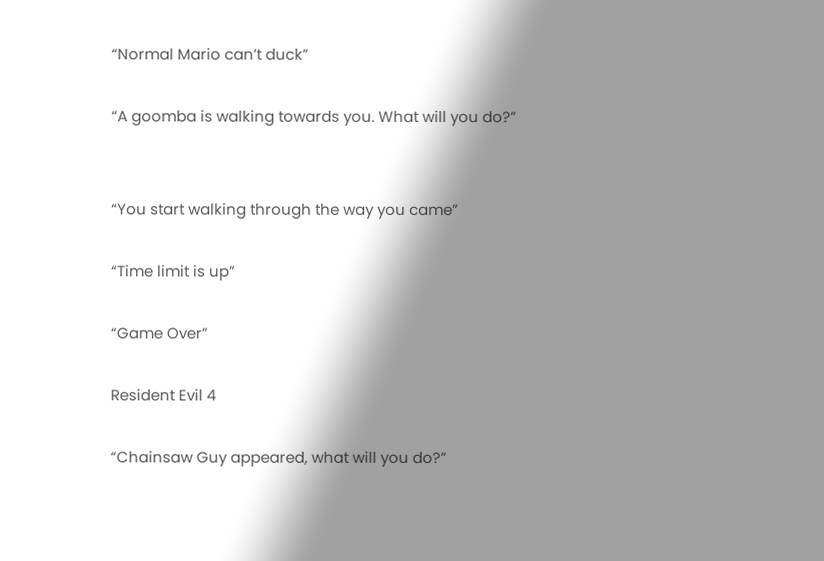“Normal Mario can’t duck”

“A goomba is walking towards you. What will you do?”


“You start walking through the way you came”

“Time limit is up”

“Game Over”

Resident Evil 4

“Chainsaw Guy appeared, what will you do?”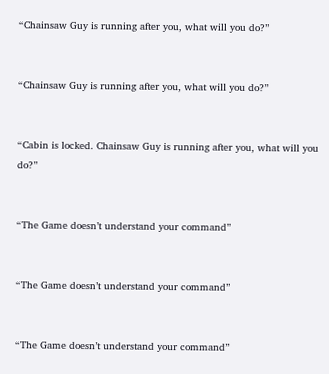“Chainsaw Guy is running after you, what will you do?”


“Chainsaw Guy is running after you, what will you do?”


“Cabin is locked. Chainsaw Guy is running after you, what will you do?”


“The Game doesn’t understand your command”


“The Game doesn’t understand your command”


“The Game doesn’t understand your command”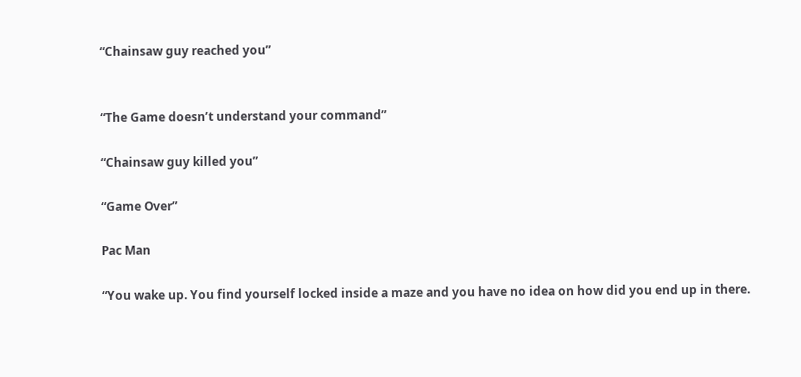“Chainsaw guy reached you”


“The Game doesn’t understand your command”

“Chainsaw guy killed you”

“Game Over”

Pac Man

“You wake up. You find yourself locked inside a maze and you have no idea on how did you end up in there.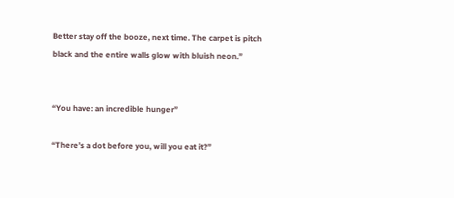Better stay off the booze, next time. The carpet is pitch black and the entire walls glow with bluish neon.”


“You have: an incredible hunger”

“There’s a dot before you, will you eat it?”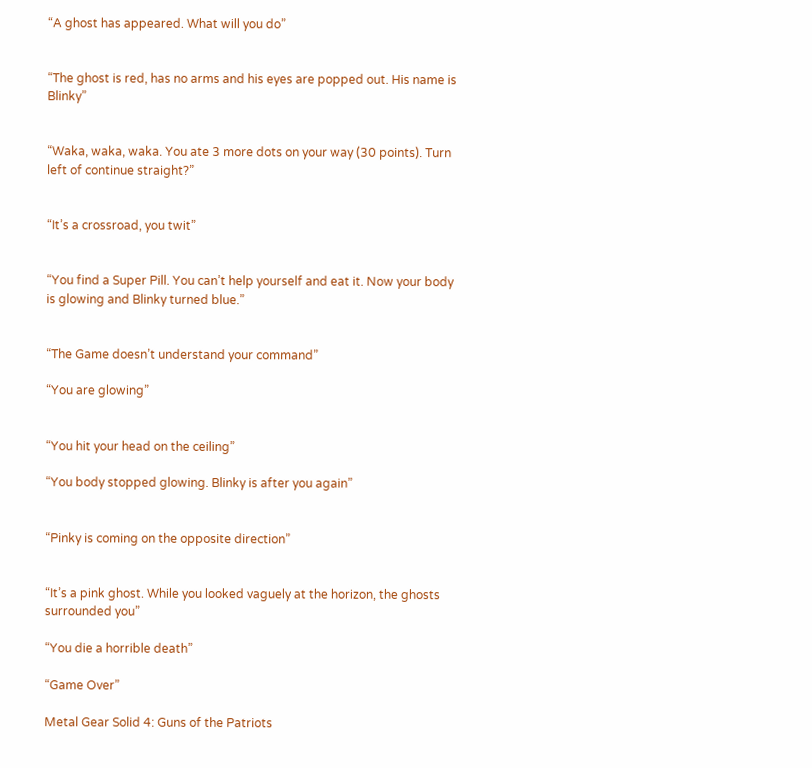“A ghost has appeared. What will you do”


“The ghost is red, has no arms and his eyes are popped out. His name is Blinky”


“Waka, waka, waka. You ate 3 more dots on your way (30 points). Turn left of continue straight?”


“It’s a crossroad, you twit”


“You find a Super Pill. You can’t help yourself and eat it. Now your body is glowing and Blinky turned blue.”


“The Game doesn’t understand your command”

“You are glowing”


“You hit your head on the ceiling”

“You body stopped glowing. Blinky is after you again”


“Pinky is coming on the opposite direction”


“It’s a pink ghost. While you looked vaguely at the horizon, the ghosts surrounded you”

“You die a horrible death”

“Game Over”

Metal Gear Solid 4: Guns of the Patriots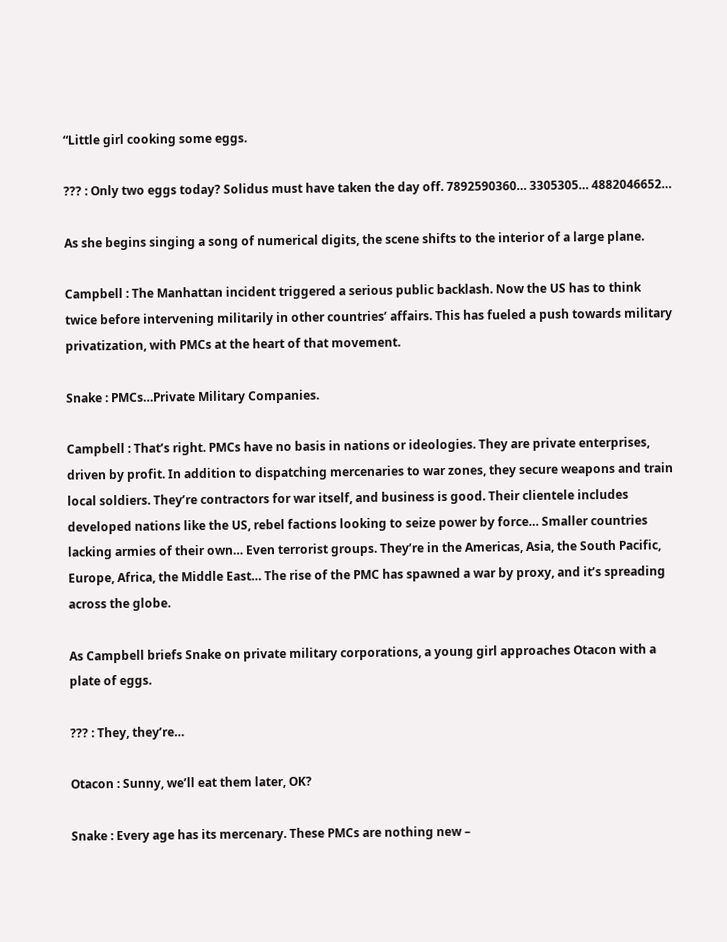“Little girl cooking some eggs.

??? : Only two eggs today? Solidus must have taken the day off. 7892590360… 3305305… 4882046652…

As she begins singing a song of numerical digits, the scene shifts to the interior of a large plane.

Campbell : The Manhattan incident triggered a serious public backlash. Now the US has to think twice before intervening militarily in other countries’ affairs. This has fueled a push towards military privatization, with PMCs at the heart of that movement.

Snake : PMCs…Private Military Companies.

Campbell : That’s right. PMCs have no basis in nations or ideologies. They are private enterprises, driven by profit. In addition to dispatching mercenaries to war zones, they secure weapons and train local soldiers. They’re contractors for war itself, and business is good. Their clientele includes developed nations like the US, rebel factions looking to seize power by force… Smaller countries lacking armies of their own… Even terrorist groups. They’re in the Americas, Asia, the South Pacific, Europe, Africa, the Middle East… The rise of the PMC has spawned a war by proxy, and it’s spreading across the globe.

As Campbell briefs Snake on private military corporations, a young girl approaches Otacon with a plate of eggs.

??? : They, they’re…

Otacon : Sunny, we’ll eat them later, OK?

Snake : Every age has its mercenary. These PMCs are nothing new –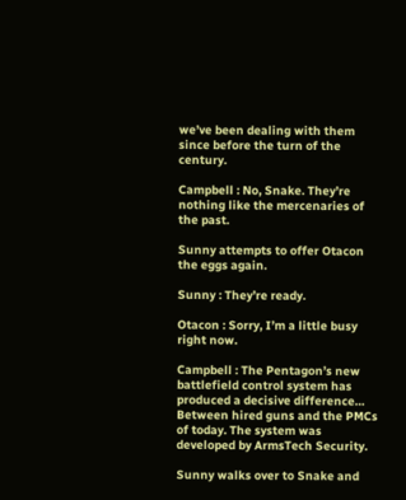we’ve been dealing with them since before the turn of the century.

Campbell : No, Snake. They’re nothing like the mercenaries of the past.

Sunny attempts to offer Otacon the eggs again.

Sunny : They’re ready.

Otacon : Sorry, I’m a little busy right now.

Campbell : The Pentagon’s new battlefield control system has produced a decisive difference… Between hired guns and the PMCs of today. The system was developed by ArmsTech Security.

Sunny walks over to Snake and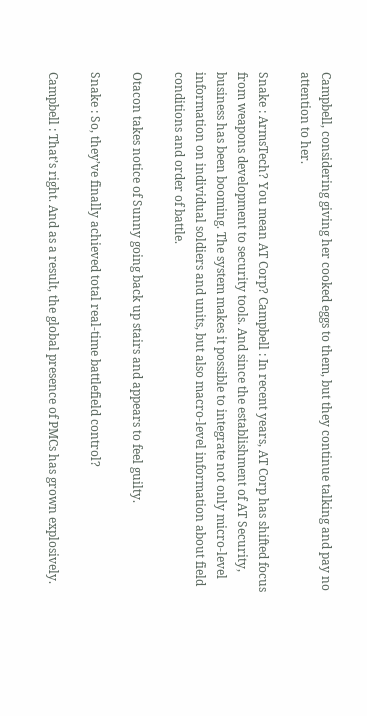Campbell, considering giving her cooked eggs to them, but they continue talking and pay no attention to her.

Snake : ArmsTech? You mean AT Corp? Campbell : In recent years, AT Corp has shifted focus from weapons development to security tools. And since the establishment of AT Security, business has been booming. The system makes it possible to integrate not only micro-level information on individual soldiers and units, but also macro-level information about field conditions and order of battle.

Otacon takes notice of Sunny going back up stairs and appears to feel guilty.

Snake : So, they’ve finally achieved total real-time battlefield control?

Campbell : That’s right. And as a result, the global presence of PMCs has grown explosively.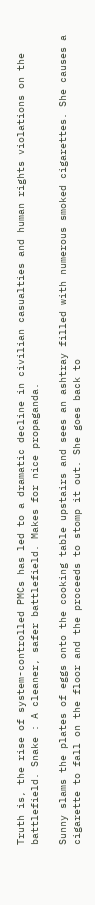Truth is, the rise of system-controlled PMCs has led to a dramatic decline in civilian casualties and human rights violations on the battlefield. Snake : A cleaner, safer battlefield. Makes for nice propaganda.

Sunny slams the plates of eggs onto the cooking table upstairs and sees an ashtray filled with numerous smoked cigarettes. She causes a cigarette to fall on the floor and the proceeds to stomp it out. She goes back to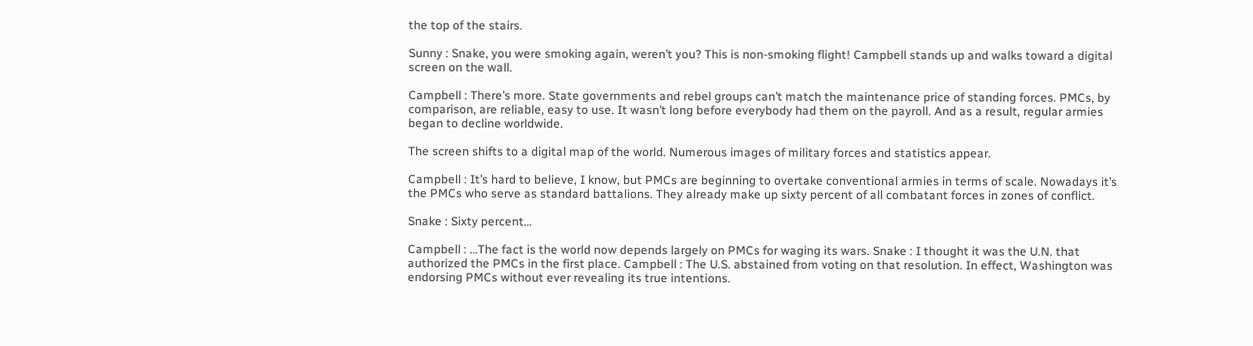the top of the stairs.

Sunny : Snake, you were smoking again, weren’t you? This is non-smoking flight! Campbell stands up and walks toward a digital screen on the wall.

Campbell : There’s more. State governments and rebel groups can’t match the maintenance price of standing forces. PMCs, by comparison, are reliable, easy to use. It wasn’t long before everybody had them on the payroll. And as a result, regular armies began to decline worldwide.

The screen shifts to a digital map of the world. Numerous images of military forces and statistics appear.

Campbell : It’s hard to believe, I know, but PMCs are beginning to overtake conventional armies in terms of scale. Nowadays it’s the PMCs who serve as standard battalions. They already make up sixty percent of all combatant forces in zones of conflict.

Snake : Sixty percent…

Campbell : …The fact is the world now depends largely on PMCs for waging its wars. Snake : I thought it was the U.N. that authorized the PMCs in the first place. Campbell : The U.S. abstained from voting on that resolution. In effect, Washington was endorsing PMCs without ever revealing its true intentions.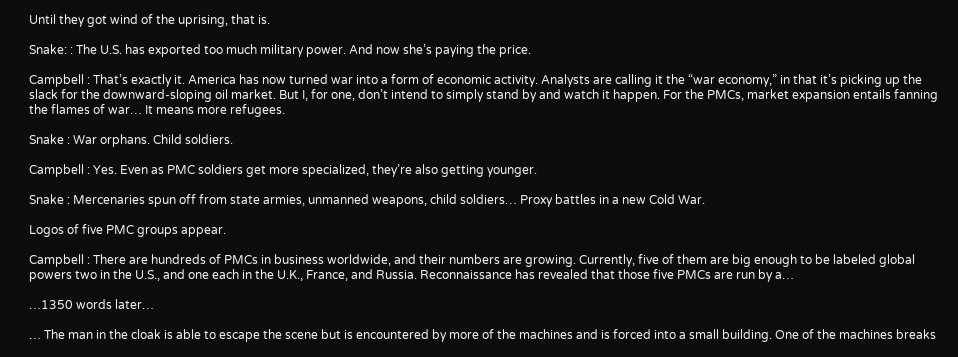Until they got wind of the uprising, that is.

Snake: : The U.S. has exported too much military power. And now she’s paying the price.

Campbell : That’s exactly it. America has now turned war into a form of economic activity. Analysts are calling it the “war economy,” in that it’s picking up the slack for the downward-sloping oil market. But I, for one, don’t intend to simply stand by and watch it happen. For the PMCs, market expansion entails fanning the flames of war… It means more refugees.

Snake : War orphans. Child soldiers.

Campbell : Yes. Even as PMC soldiers get more specialized, they’re also getting younger.

Snake : Mercenaries spun off from state armies, unmanned weapons, child soldiers… Proxy battles in a new Cold War.

Logos of five PMC groups appear.

Campbell : There are hundreds of PMCs in business worldwide, and their numbers are growing. Currently, five of them are big enough to be labeled global powers two in the U.S., and one each in the U.K., France, and Russia. Reconnaissance has revealed that those five PMCs are run by a…

…1350 words later…

… The man in the cloak is able to escape the scene but is encountered by more of the machines and is forced into a small building. One of the machines breaks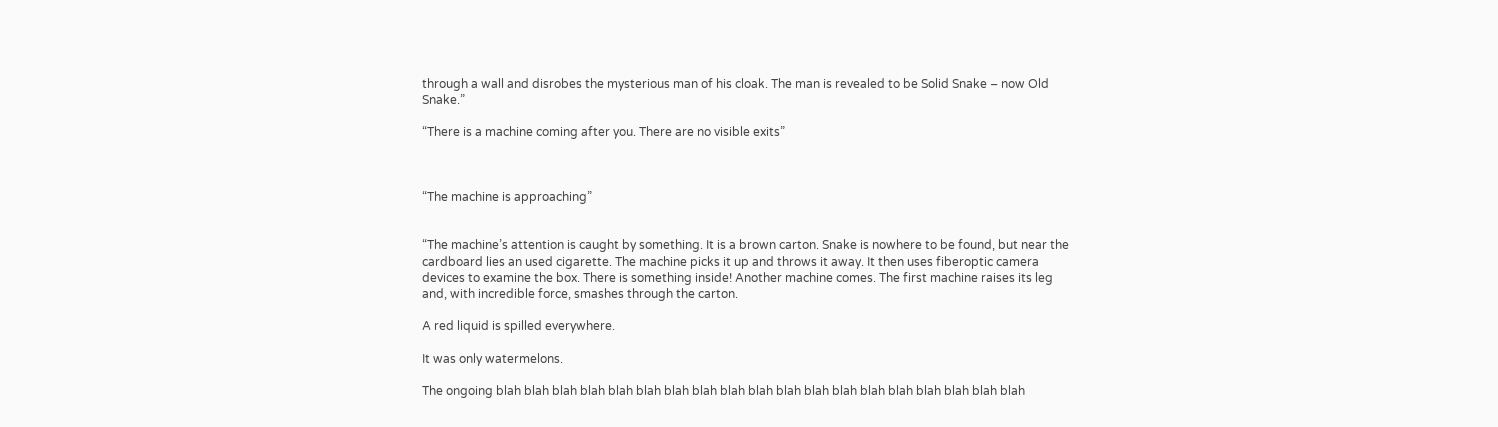through a wall and disrobes the mysterious man of his cloak. The man is revealed to be Solid Snake – now Old Snake.”

“There is a machine coming after you. There are no visible exits”



“The machine is approaching”


“The machine’s attention is caught by something. It is a brown carton. Snake is nowhere to be found, but near the cardboard lies an used cigarette. The machine picks it up and throws it away. It then uses fiberoptic camera devices to examine the box. There is something inside! Another machine comes. The first machine raises its leg and, with incredible force, smashes through the carton.

A red liquid is spilled everywhere.

It was only watermelons.

The ongoing blah blah blah blah blah blah blah blah blah blah blah blah blah blah blah blah blah blah blah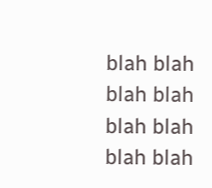blah blah blah blah blah blah blah blah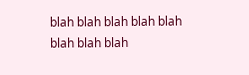blah blah blah blah blah blah blah blah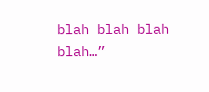blah blah blah blah…”